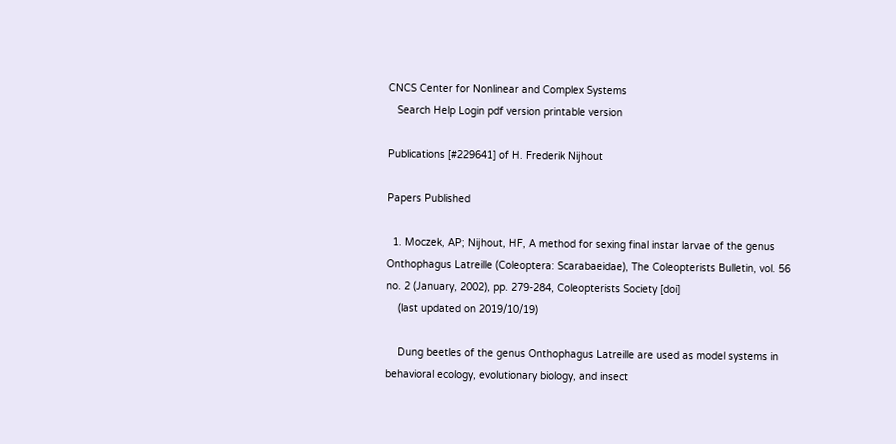CNCS Center for Nonlinear and Complex Systems
   Search Help Login pdf version printable version

Publications [#229641] of H. Frederik Nijhout

Papers Published

  1. Moczek, AP; Nijhout, HF, A method for sexing final instar larvae of the genus Onthophagus Latreille (Coleoptera: Scarabaeidae), The Coleopterists Bulletin, vol. 56 no. 2 (January, 2002), pp. 279-284, Coleopterists Society [doi]
    (last updated on 2019/10/19)

    Dung beetles of the genus Onthophagus Latreille are used as model systems in behavioral ecology, evolutionary biology, and insect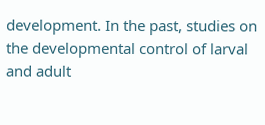development. In the past, studies on the developmental control of larval and adult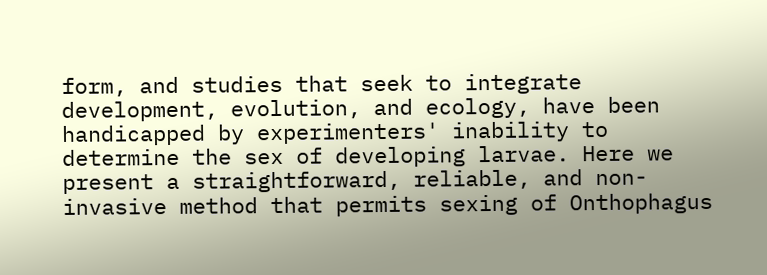form, and studies that seek to integrate development, evolution, and ecology, have been handicapped by experimenters' inability to determine the sex of developing larvae. Here we present a straightforward, reliable, and non-invasive method that permits sexing of Onthophagus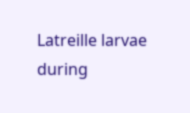Latreille larvae during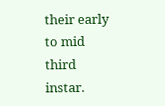their early to mid third instar.